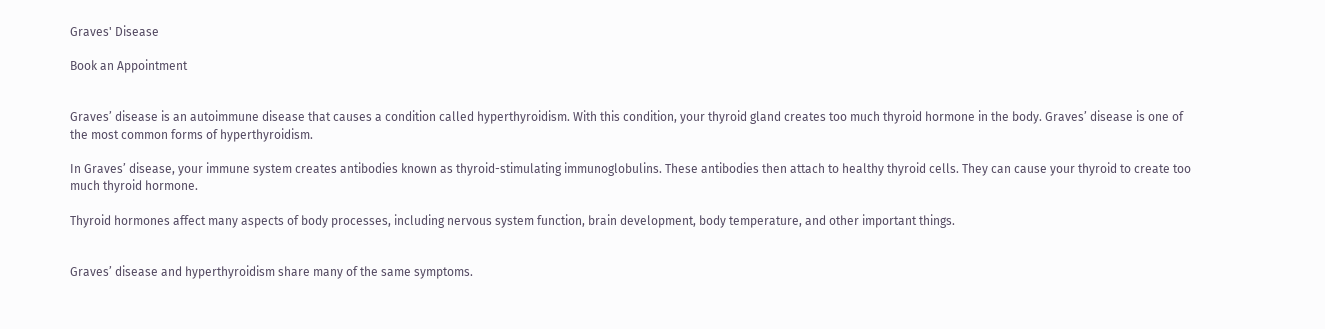Graves' Disease

Book an Appointment


Graves’ disease is an autoimmune disease that causes a condition called hyperthyroidism. With this condition, your thyroid gland creates too much thyroid hormone in the body. Graves’ disease is one of the most common forms of hyperthyroidism.

In Graves’ disease, your immune system creates antibodies known as thyroid-stimulating immunoglobulins. These antibodies then attach to healthy thyroid cells. They can cause your thyroid to create too much thyroid hormone.

Thyroid hormones affect many aspects of body processes, including nervous system function, brain development, body temperature, and other important things.


Graves’ disease and hyperthyroidism share many of the same symptoms.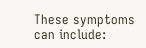These symptoms can include: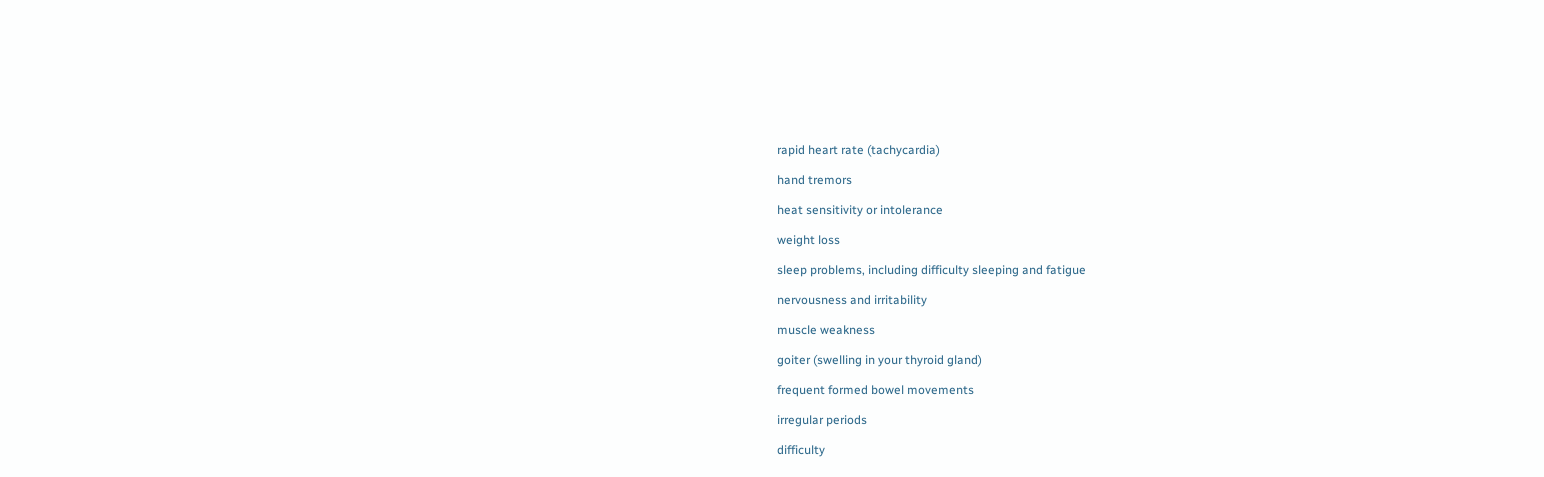rapid heart rate (tachycardia)

hand tremors

heat sensitivity or intolerance

weight loss

sleep problems, including difficulty sleeping and fatigue

nervousness and irritability

muscle weakness

goiter (swelling in your thyroid gland)

frequent formed bowel movements

irregular periods

difficulty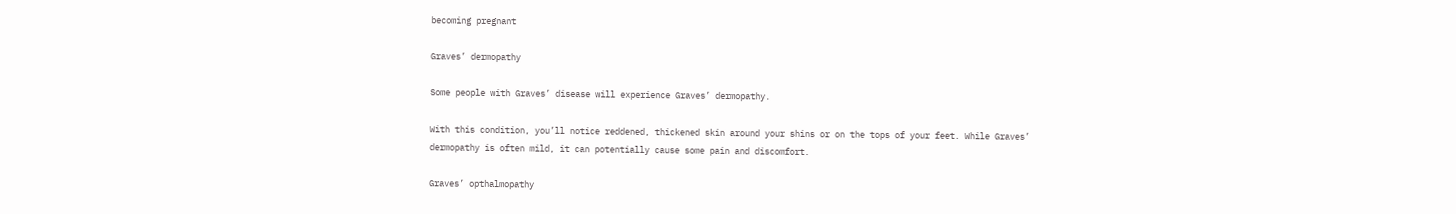becoming pregnant

Graves’ dermopathy

Some people with Graves’ disease will experience Graves’ dermopathy.

With this condition, you’ll notice reddened, thickened skin around your shins or on the tops of your feet. While Graves’ dermopathy is often mild, it can potentially cause some pain and discomfort.

Graves’ opthalmopathy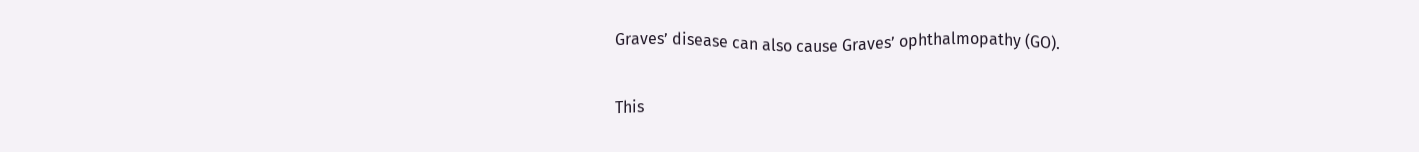Graves’ disease can also cause Graves’ ophthalmopathy (GO).

This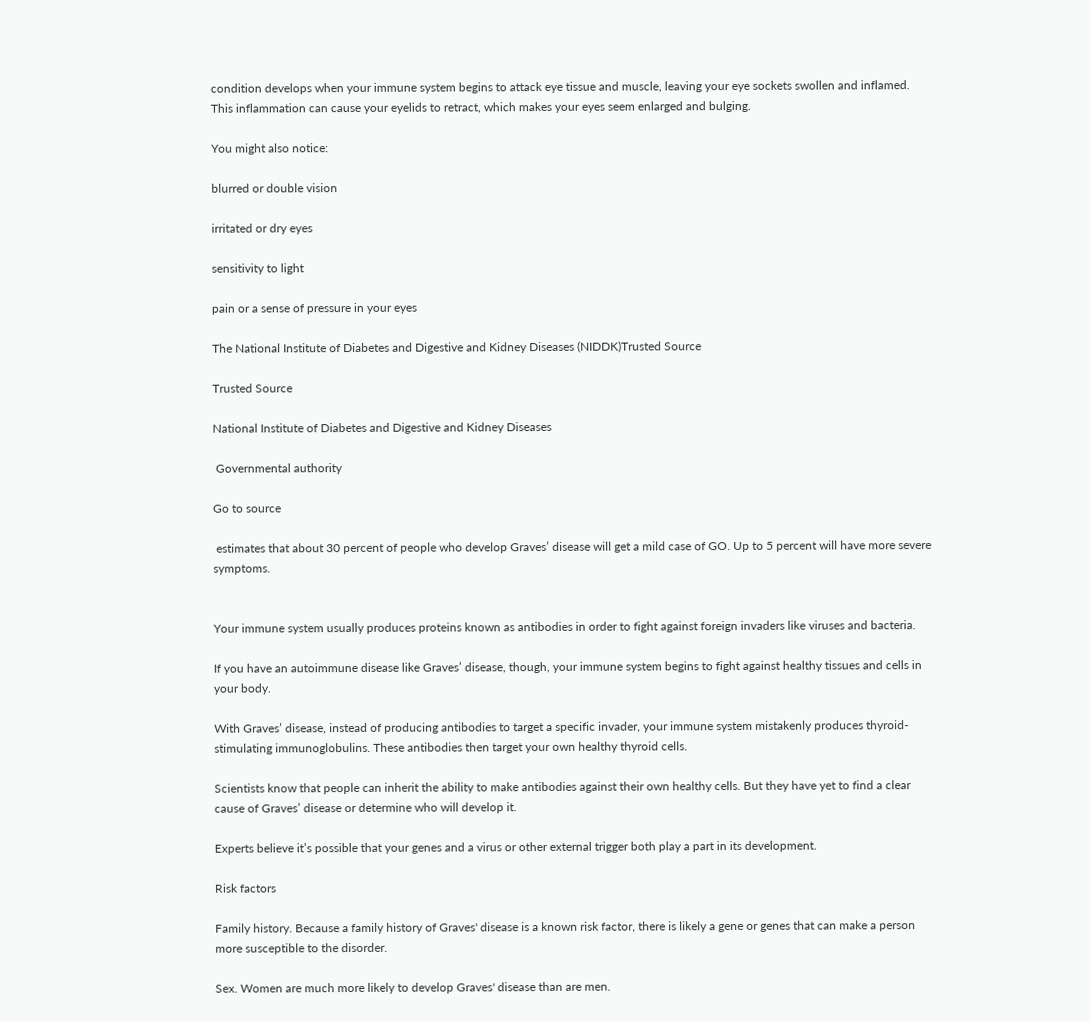condition develops when your immune system begins to attack eye tissue and muscle, leaving your eye sockets swollen and inflamed. This inflammation can cause your eyelids to retract, which makes your eyes seem enlarged and bulging.

You might also notice:

blurred or double vision

irritated or dry eyes

sensitivity to light

pain or a sense of pressure in your eyes

The National Institute of Diabetes and Digestive and Kidney Diseases (NIDDK)Trusted Source

Trusted Source

National Institute of Diabetes and Digestive and Kidney Diseases

 Governmental authority

Go to source

 estimates that about 30 percent of people who develop Graves’ disease will get a mild case of GO. Up to 5 percent will have more severe symptoms.


Your immune system usually produces proteins known as antibodies in order to fight against foreign invaders like viruses and bacteria.

If you have an autoimmune disease like Graves’ disease, though, your immune system begins to fight against healthy tissues and cells in your body.

With Graves’ disease, instead of producing antibodies to target a specific invader, your immune system mistakenly produces thyroid-stimulating immunoglobulins. These antibodies then target your own healthy thyroid cells.

Scientists know that people can inherit the ability to make antibodies against their own healthy cells. But they have yet to find a clear cause of Graves’ disease or determine who will develop it.

Experts believe it’s possible that your genes and a virus or other external trigger both play a part in its development.

Risk factors

Family history. Because a family history of Graves' disease is a known risk factor, there is likely a gene or genes that can make a person more susceptible to the disorder.

Sex. Women are much more likely to develop Graves' disease than are men.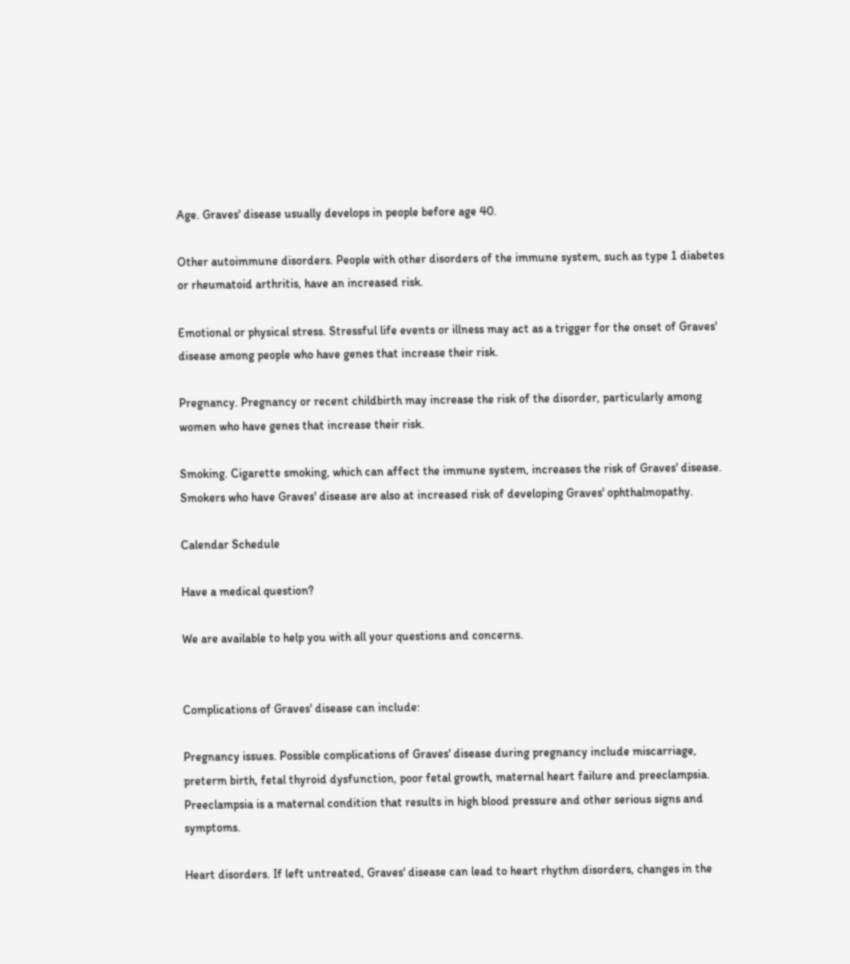Age. Graves' disease usually develops in people before age 40.

Other autoimmune disorders. People with other disorders of the immune system, such as type 1 diabetes or rheumatoid arthritis, have an increased risk.

Emotional or physical stress. Stressful life events or illness may act as a trigger for the onset of Graves' disease among people who have genes that increase their risk.

Pregnancy. Pregnancy or recent childbirth may increase the risk of the disorder, particularly among women who have genes that increase their risk.

Smoking. Cigarette smoking, which can affect the immune system, increases the risk of Graves' disease. Smokers who have Graves' disease are also at increased risk of developing Graves' ophthalmopathy.

Calendar Schedule

Have a medical question?

We are available to help you with all your questions and concerns.


Complications of Graves' disease can include:

Pregnancy issues. Possible complications of Graves' disease during pregnancy include miscarriage, preterm birth, fetal thyroid dysfunction, poor fetal growth, maternal heart failure and preeclampsia. Preeclampsia is a maternal condition that results in high blood pressure and other serious signs and symptoms.

Heart disorders. If left untreated, Graves' disease can lead to heart rhythm disorders, changes in the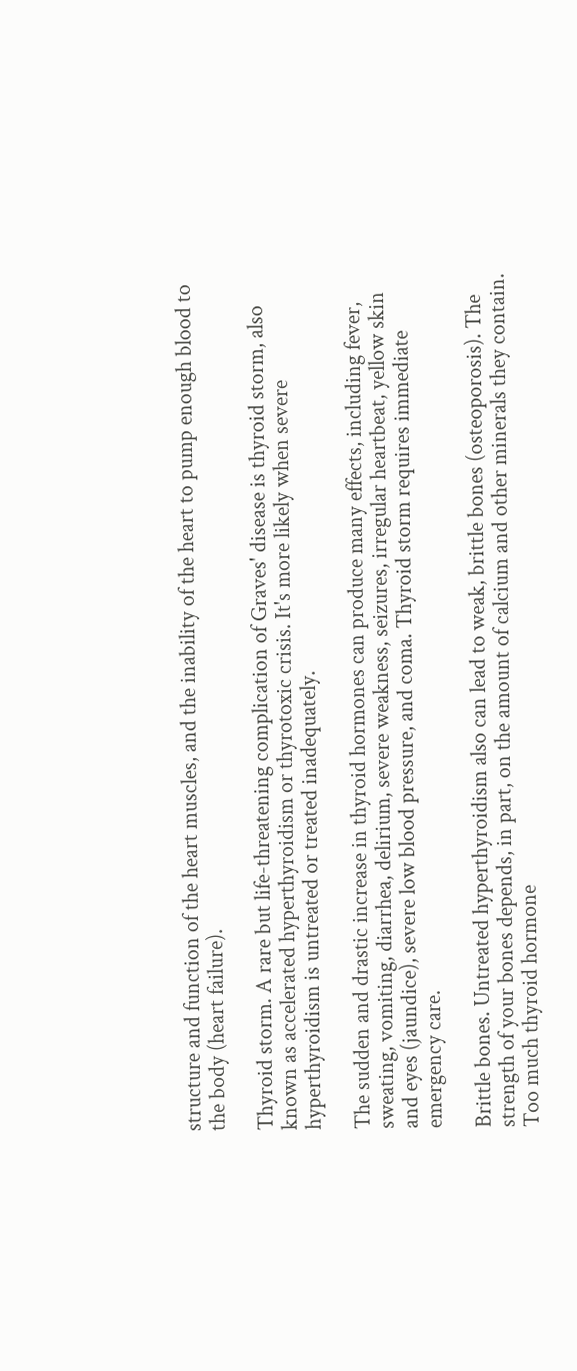structure and function of the heart muscles, and the inability of the heart to pump enough blood to the body (heart failure).

Thyroid storm. A rare but life-threatening complication of Graves' disease is thyroid storm, also known as accelerated hyperthyroidism or thyrotoxic crisis. It's more likely when severe hyperthyroidism is untreated or treated inadequately.

The sudden and drastic increase in thyroid hormones can produce many effects, including fever, sweating, vomiting, diarrhea, delirium, severe weakness, seizures, irregular heartbeat, yellow skin and eyes (jaundice), severe low blood pressure, and coma. Thyroid storm requires immediate emergency care.

Brittle bones. Untreated hyperthyroidism also can lead to weak, brittle bones (osteoporosis). The strength of your bones depends, in part, on the amount of calcium and other minerals they contain. Too much thyroid hormone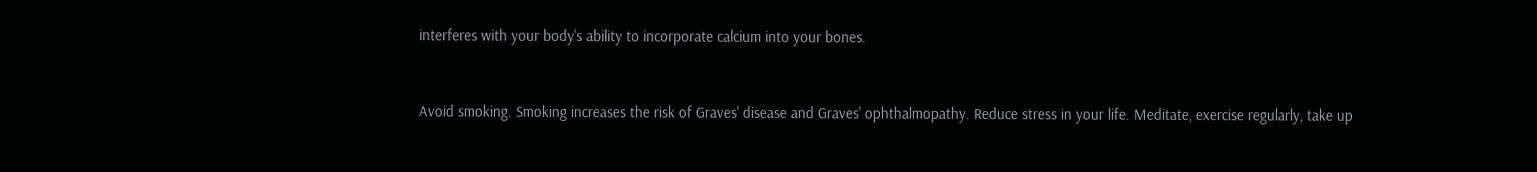interferes with your body's ability to incorporate calcium into your bones.


Avoid smoking. Smoking increases the risk of Graves' disease and Graves' ophthalmopathy. Reduce stress in your life. Meditate, exercise regularly, take up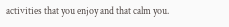activities that you enjoy and that calm you.